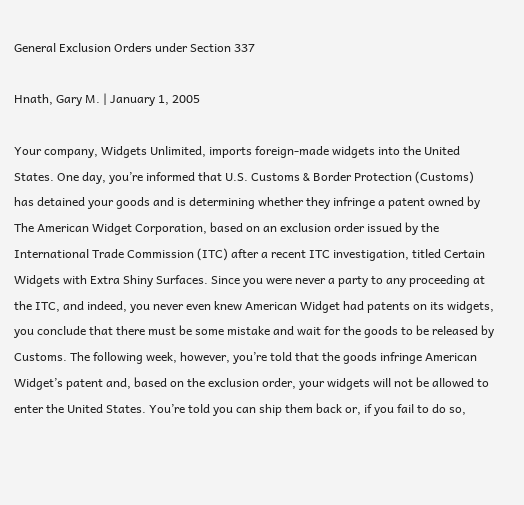General Exclusion Orders under Section 337

Hnath, Gary M. | January 1, 2005

Your company, Widgets Unlimited, imports foreign-made widgets into the United States. One day, you’re informed that U.S. Customs & Border Protection (Customs) has detained your goods and is determining whether they infringe a patent owned by The American Widget Corporation, based on an exclusion order issued by the International Trade Commission (ITC) after a recent ITC investigation, titled Certain Widgets with Extra Shiny Surfaces. Since you were never a party to any proceeding at the ITC, and indeed, you never even knew American Widget had patents on its widgets, you conclude that there must be some mistake and wait for the goods to be released by Customs. The following week, however, you’re told that the goods infringe American Widget’s patent and, based on the exclusion order, your widgets will not be allowed to enter the United States. You’re told you can ship them back or, if you fail to do so,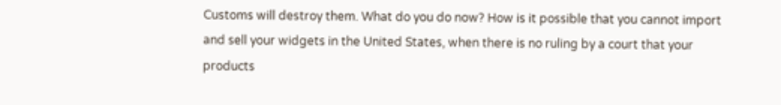Customs will destroy them. What do you do now? How is it possible that you cannot import and sell your widgets in the United States, when there is no ruling by a court that your products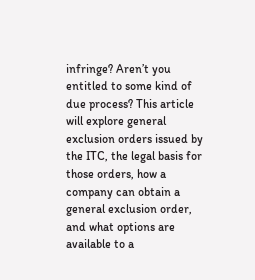infringe? Aren’t you entitled to some kind of due process? This article will explore general exclusion orders issued by the ITC, the legal basis for those orders, how a company can obtain a general exclusion order, and what options are available to a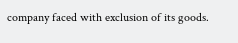company faced with exclusion of its goods.